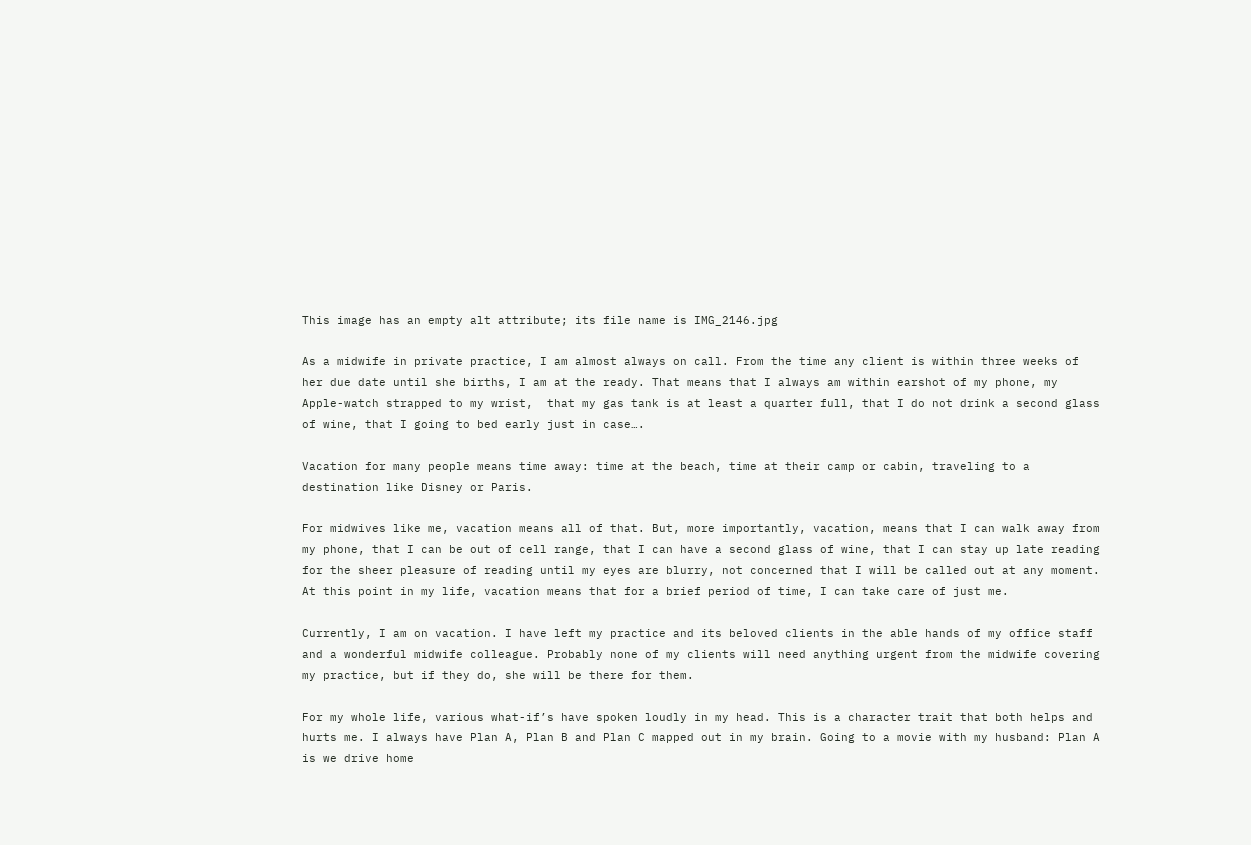This image has an empty alt attribute; its file name is IMG_2146.jpg

As a midwife in private practice, I am almost always on call. From the time any client is within three weeks of her due date until she births, I am at the ready. That means that I always am within earshot of my phone, my Apple-watch strapped to my wrist,  that my gas tank is at least a quarter full, that I do not drink a second glass of wine, that I going to bed early just in case….

Vacation for many people means time away: time at the beach, time at their camp or cabin, traveling to a destination like Disney or Paris.

For midwives like me, vacation means all of that. But, more importantly, vacation, means that I can walk away from my phone, that I can be out of cell range, that I can have a second glass of wine, that I can stay up late reading for the sheer pleasure of reading until my eyes are blurry, not concerned that I will be called out at any moment. At this point in my life, vacation means that for a brief period of time, I can take care of just me.

Currently, I am on vacation. I have left my practice and its beloved clients in the able hands of my office staff and a wonderful midwife colleague. Probably none of my clients will need anything urgent from the midwife covering my practice, but if they do, she will be there for them.

For my whole life, various what-if’s have spoken loudly in my head. This is a character trait that both helps and hurts me. I always have Plan A, Plan B and Plan C mapped out in my brain. Going to a movie with my husband: Plan A is we drive home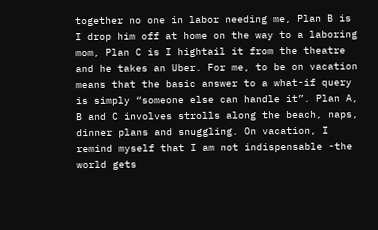together no one in labor needing me, Plan B is I drop him off at home on the way to a laboring mom, Plan C is I hightail it from the theatre and he takes an Uber. For me, to be on vacation means that the basic answer to a what-if query is simply “someone else can handle it”. Plan A, B and C involves strolls along the beach, naps, dinner plans and snuggling. On vacation, I remind myself that I am not indispensable -the world gets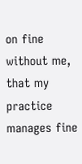on fine without me, that my practice manages fine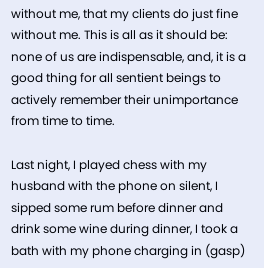without me, that my clients do just fine without me. This is all as it should be: none of us are indispensable, and, it is a good thing for all sentient beings to actively remember their unimportance from time to time.

Last night, I played chess with my husband with the phone on silent, I sipped some rum before dinner and drink some wine during dinner, I took a bath with my phone charging in (gasp)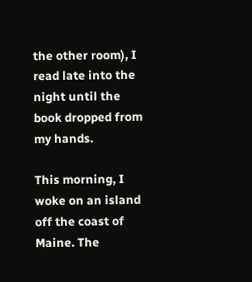the other room), I read late into the night until the book dropped from my hands.

This morning, I woke on an island off the coast of Maine. The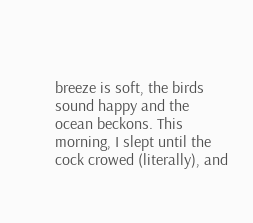breeze is soft, the birds sound happy and the ocean beckons. This morning, I slept until the cock crowed (literally), and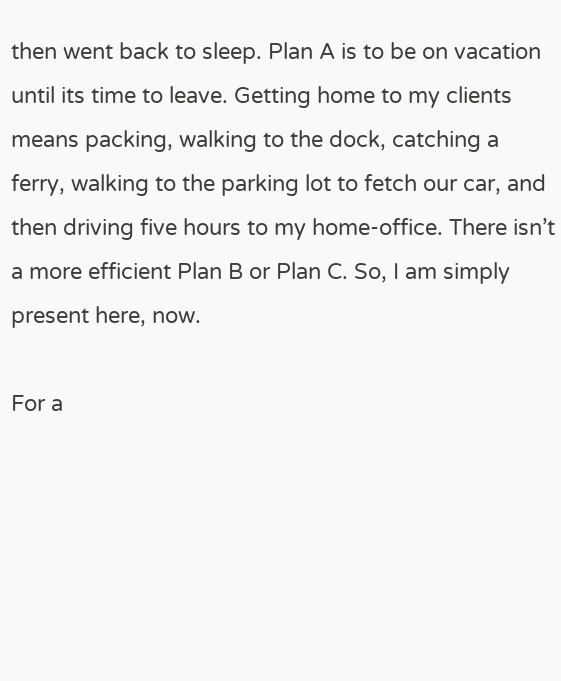then went back to sleep. Plan A is to be on vacation until its time to leave. Getting home to my clients means packing, walking to the dock, catching a ferry, walking to the parking lot to fetch our car, and then driving five hours to my home-office. There isn’t a more efficient Plan B or Plan C. So, I am simply present here, now.

For a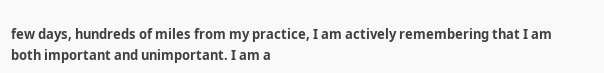few days, hundreds of miles from my practice, I am actively remembering that I am both important and unimportant. I am a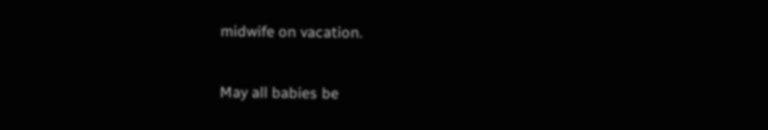midwife on vacation.

May all babies be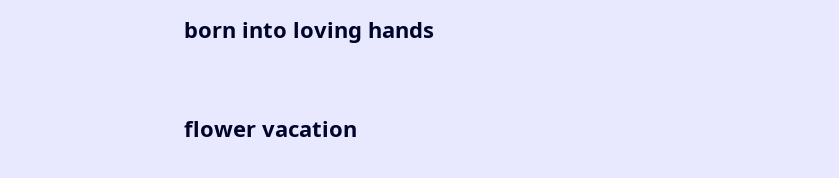born into loving hands


flower vacation